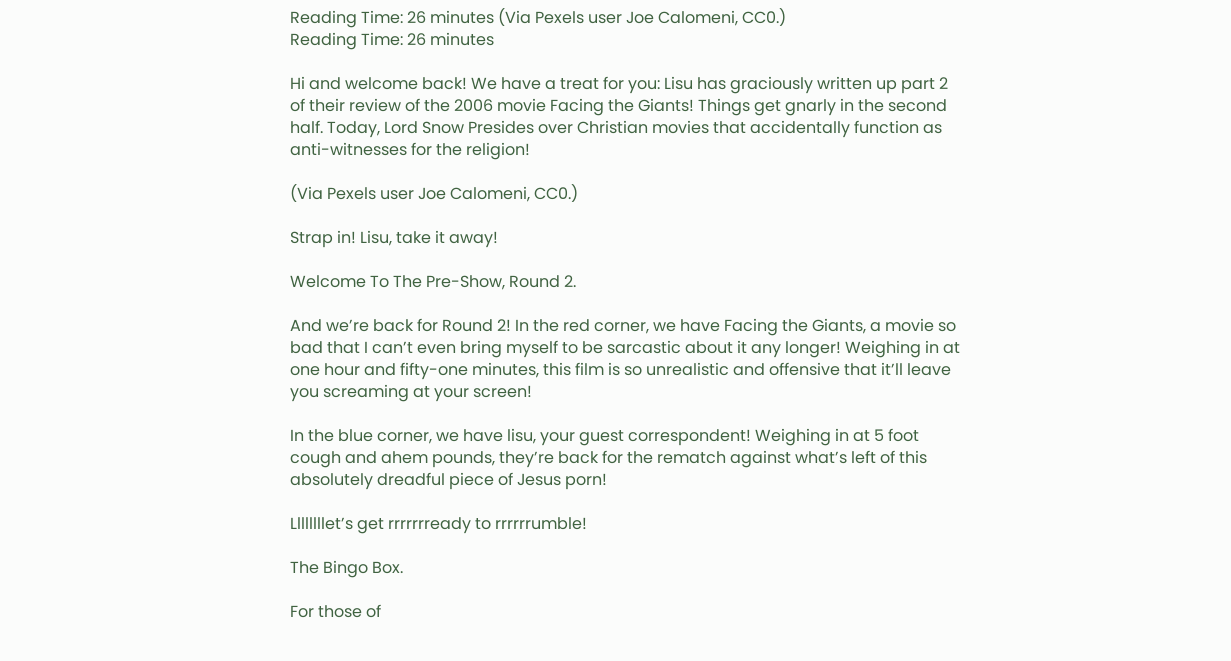Reading Time: 26 minutes (Via Pexels user Joe Calomeni, CC0.)
Reading Time: 26 minutes

Hi and welcome back! We have a treat for you: Lisu has graciously written up part 2 of their review of the 2006 movie Facing the Giants! Things get gnarly in the second half. Today, Lord Snow Presides over Christian movies that accidentally function as anti-witnesses for the religion!

(Via Pexels user Joe Calomeni, CC0.)

Strap in! Lisu, take it away!

Welcome To The Pre-Show, Round 2.

And we’re back for Round 2! In the red corner, we have Facing the Giants, a movie so bad that I can’t even bring myself to be sarcastic about it any longer! Weighing in at one hour and fifty-one minutes, this film is so unrealistic and offensive that it’ll leave you screaming at your screen!

In the blue corner, we have lisu, your guest correspondent! Weighing in at 5 foot cough and ahem pounds, they’re back for the rematch against what’s left of this absolutely dreadful piece of Jesus porn!

Llllllllet’s get rrrrrrready to rrrrrrumble!

The Bingo Box.

For those of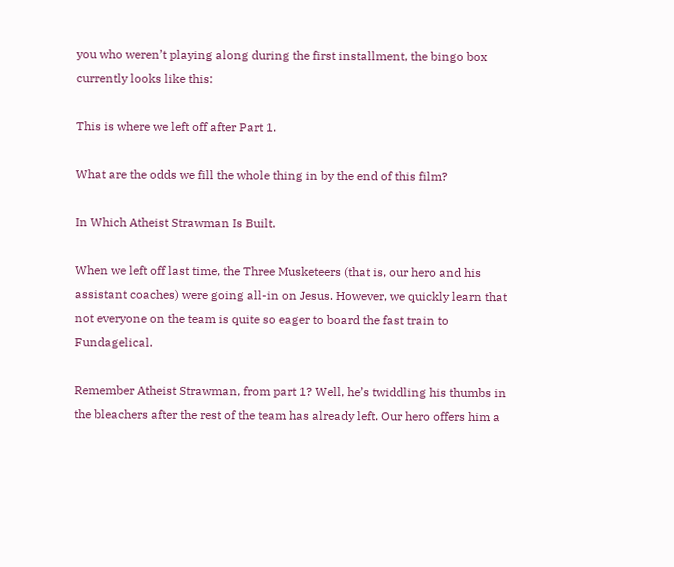you who weren’t playing along during the first installment, the bingo box currently looks like this:

This is where we left off after Part 1.

What are the odds we fill the whole thing in by the end of this film?

In Which Atheist Strawman Is Built.

When we left off last time, the Three Musketeers (that is, our hero and his assistant coaches) were going all-in on Jesus. However, we quickly learn that not everyone on the team is quite so eager to board the fast train to Fundagelical.

Remember Atheist Strawman, from part 1? Well, he’s twiddling his thumbs in the bleachers after the rest of the team has already left. Our hero offers him a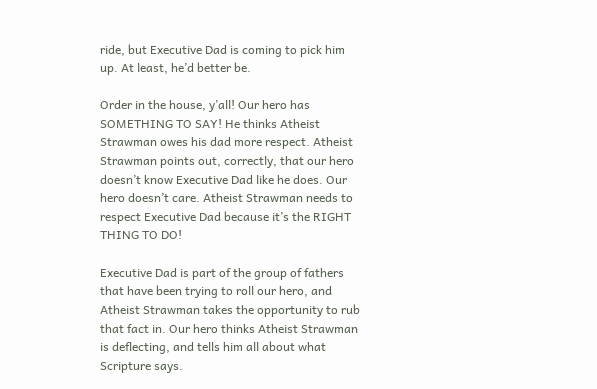ride, but Executive Dad is coming to pick him up. At least, he’d better be.

Order in the house, y’all! Our hero has SOMETHING TO SAY! He thinks Atheist Strawman owes his dad more respect. Atheist Strawman points out, correctly, that our hero doesn’t know Executive Dad like he does. Our hero doesn’t care. Atheist Strawman needs to respect Executive Dad because it’s the RIGHT THING TO DO!

Executive Dad is part of the group of fathers that have been trying to roll our hero, and Atheist Strawman takes the opportunity to rub that fact in. Our hero thinks Atheist Strawman is deflecting, and tells him all about what Scripture says.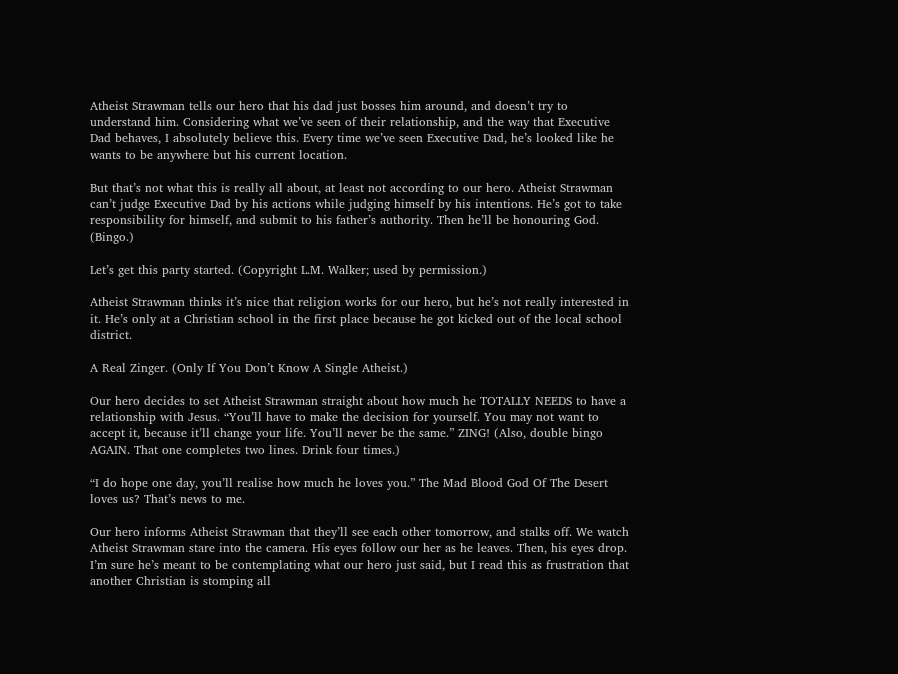Atheist Strawman tells our hero that his dad just bosses him around, and doesn’t try to understand him. Considering what we’ve seen of their relationship, and the way that Executive Dad behaves, I absolutely believe this. Every time we’ve seen Executive Dad, he’s looked like he wants to be anywhere but his current location.

But that’s not what this is really all about, at least not according to our hero. Atheist Strawman can’t judge Executive Dad by his actions while judging himself by his intentions. He’s got to take responsibility for himself, and submit to his father’s authority. Then he’ll be honouring God. (Bingo.)

Let’s get this party started. (Copyright L.M. Walker; used by permission.)

Atheist Strawman thinks it’s nice that religion works for our hero, but he’s not really interested in it. He’s only at a Christian school in the first place because he got kicked out of the local school district.

A Real Zinger. (Only If You Don’t Know A Single Atheist.)

Our hero decides to set Atheist Strawman straight about how much he TOTALLY NEEDS to have a relationship with Jesus. “You’ll have to make the decision for yourself. You may not want to accept it, because it’ll change your life. You’ll never be the same.” ZING! (Also, double bingo AGAIN. That one completes two lines. Drink four times.)

“I do hope one day, you’ll realise how much he loves you.” The Mad Blood God Of The Desert loves us? That’s news to me.

Our hero informs Atheist Strawman that they’ll see each other tomorrow, and stalks off. We watch Atheist Strawman stare into the camera. His eyes follow our her as he leaves. Then, his eyes drop. I’m sure he’s meant to be contemplating what our hero just said, but I read this as frustration that another Christian is stomping all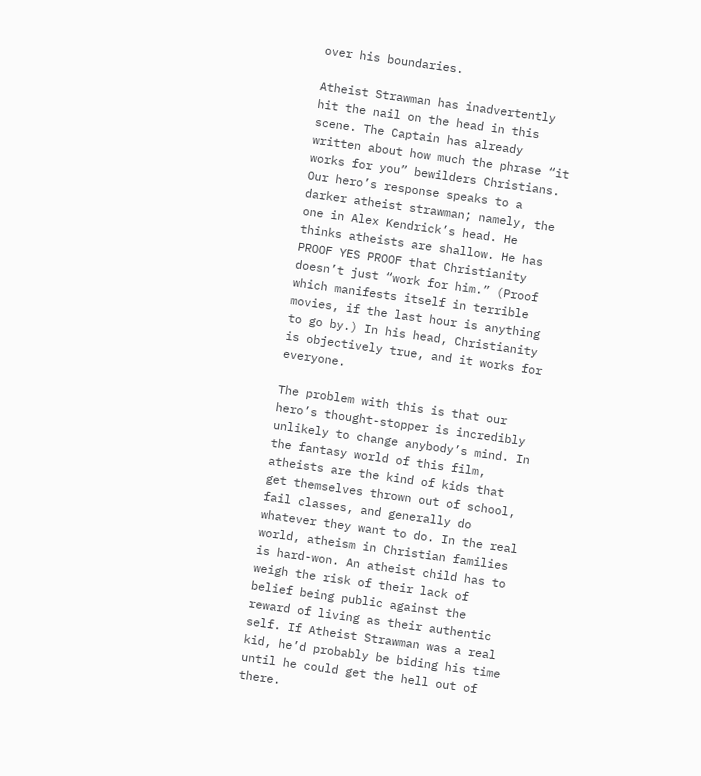over his boundaries.

Atheist Strawman has inadvertently hit the nail on the head in this scene. The Captain has already written about how much the phrase “it works for you” bewilders Christians. Our hero’s response speaks to a darker atheist strawman; namely, the one in Alex Kendrick’s head. He thinks atheists are shallow. He has PROOF YES PROOF that Christianity doesn’t just “work for him.” (Proof which manifests itself in terrible movies, if the last hour is anything to go by.) In his head, Christianity is objectively true, and it works for everyone.

The problem with this is that our hero’s thought-stopper is incredibly unlikely to change anybody’s mind. In the fantasy world of this film, atheists are the kind of kids that get themselves thrown out of school, fail classes, and generally do whatever they want to do. In the real world, atheism in Christian families is hard-won. An atheist child has to weigh the risk of their lack of belief being public against the reward of living as their authentic self. If Atheist Strawman was a real kid, he’d probably be biding his time until he could get the hell out of there.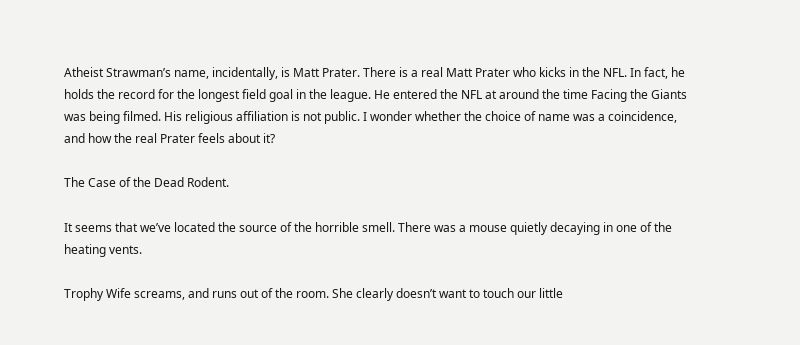Atheist Strawman’s name, incidentally, is Matt Prater. There is a real Matt Prater who kicks in the NFL. In fact, he holds the record for the longest field goal in the league. He entered the NFL at around the time Facing the Giants was being filmed. His religious affiliation is not public. I wonder whether the choice of name was a coincidence, and how the real Prater feels about it?

The Case of the Dead Rodent.

It seems that we’ve located the source of the horrible smell. There was a mouse quietly decaying in one of the heating vents.

Trophy Wife screams, and runs out of the room. She clearly doesn’t want to touch our little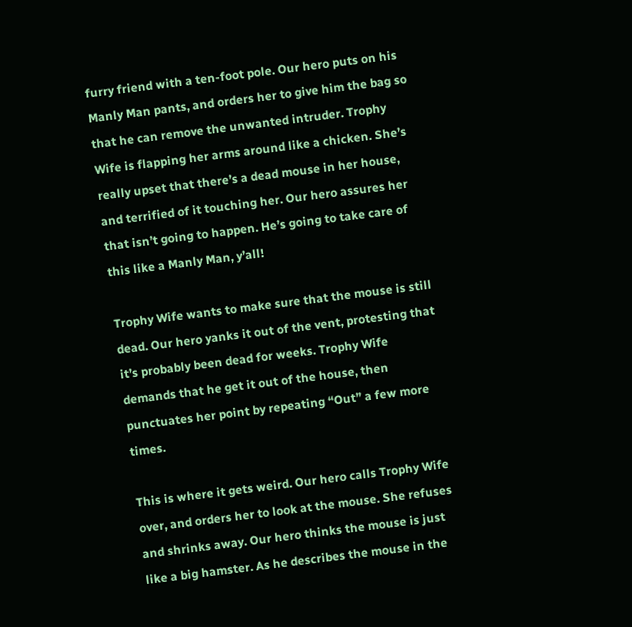furry friend with a ten-foot pole. Our hero puts on his Manly Man pants, and orders her to give him the bag so that he can remove the unwanted intruder. Trophy Wife is flapping her arms around like a chicken. She’s really upset that there’s a dead mouse in her house, and terrified of it touching her. Our hero assures her that isn’t going to happen. He’s going to take care of this like a Manly Man, y’all!

Trophy Wife wants to make sure that the mouse is still dead. Our hero yanks it out of the vent, protesting that it’s probably been dead for weeks. Trophy Wife demands that he get it out of the house, then punctuates her point by repeating “Out” a few more times.

This is where it gets weird. Our hero calls Trophy Wife over, and orders her to look at the mouse. She refuses and shrinks away. Our hero thinks the mouse is just like a big hamster. As he describes the mouse in the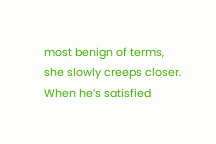most benign of terms, she slowly creeps closer. When he’s satisfied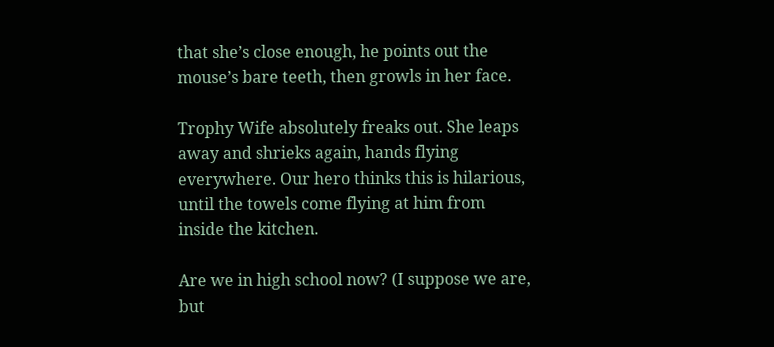that she’s close enough, he points out the mouse’s bare teeth, then growls in her face.

Trophy Wife absolutely freaks out. She leaps away and shrieks again, hands flying everywhere. Our hero thinks this is hilarious, until the towels come flying at him from inside the kitchen.

Are we in high school now? (I suppose we are, but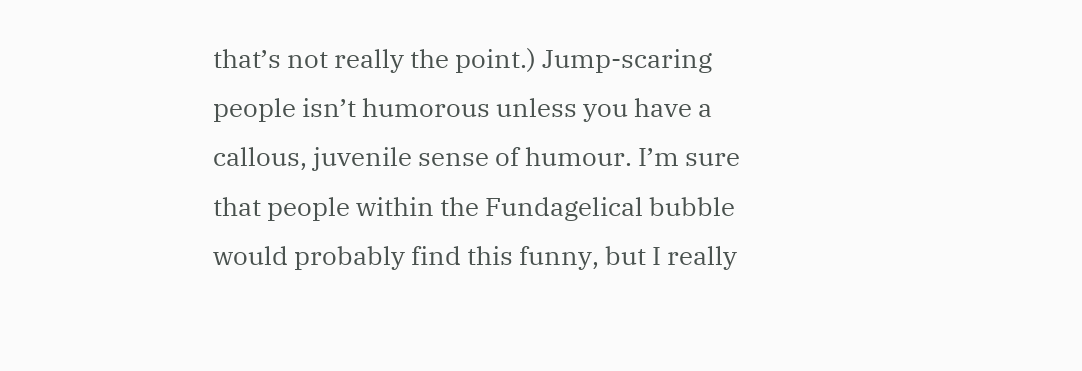that’s not really the point.) Jump-scaring people isn’t humorous unless you have a callous, juvenile sense of humour. I’m sure that people within the Fundagelical bubble would probably find this funny, but I really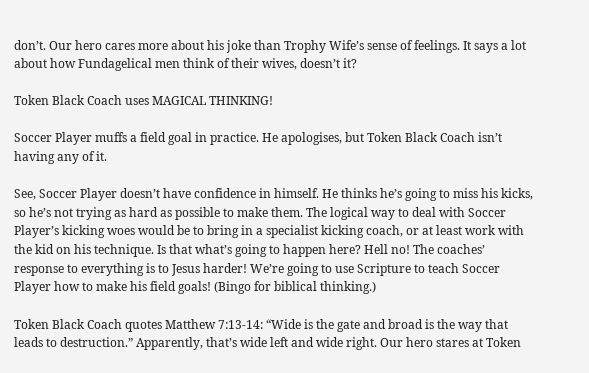don’t. Our hero cares more about his joke than Trophy Wife’s sense of feelings. It says a lot about how Fundagelical men think of their wives, doesn’t it?

Token Black Coach uses MAGICAL THINKING!

Soccer Player muffs a field goal in practice. He apologises, but Token Black Coach isn’t having any of it.

See, Soccer Player doesn’t have confidence in himself. He thinks he’s going to miss his kicks, so he’s not trying as hard as possible to make them. The logical way to deal with Soccer Player’s kicking woes would be to bring in a specialist kicking coach, or at least work with the kid on his technique. Is that what’s going to happen here? Hell no! The coaches’ response to everything is to Jesus harder! We’re going to use Scripture to teach Soccer Player how to make his field goals! (Bingo for biblical thinking.)

Token Black Coach quotes Matthew 7:13-14: “Wide is the gate and broad is the way that leads to destruction.” Apparently, that’s wide left and wide right. Our hero stares at Token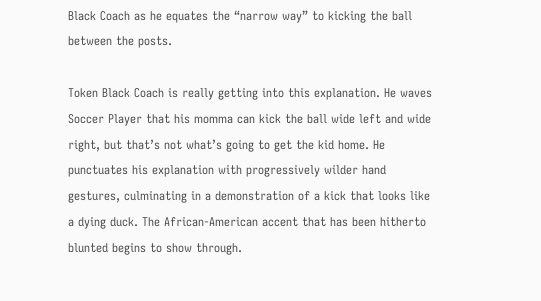Black Coach as he equates the “narrow way” to kicking the ball between the posts.

Token Black Coach is really getting into this explanation. He waves Soccer Player that his momma can kick the ball wide left and wide right, but that’s not what’s going to get the kid home. He punctuates his explanation with progressively wilder hand gestures, culminating in a demonstration of a kick that looks like a dying duck. The African-American accent that has been hitherto blunted begins to show through.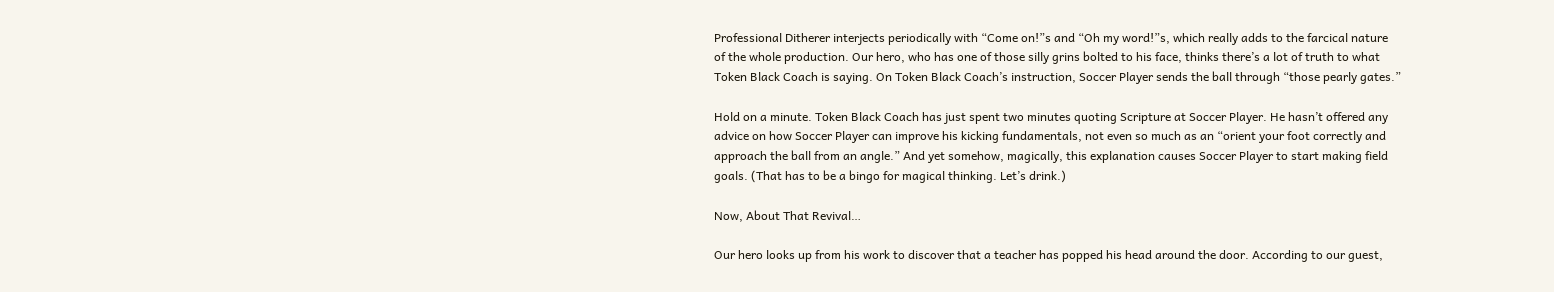Professional Ditherer interjects periodically with “Come on!”s and “Oh my word!”s, which really adds to the farcical nature of the whole production. Our hero, who has one of those silly grins bolted to his face, thinks there’s a lot of truth to what Token Black Coach is saying. On Token Black Coach’s instruction, Soccer Player sends the ball through “those pearly gates.”

Hold on a minute. Token Black Coach has just spent two minutes quoting Scripture at Soccer Player. He hasn’t offered any advice on how Soccer Player can improve his kicking fundamentals, not even so much as an “orient your foot correctly and approach the ball from an angle.” And yet somehow, magically, this explanation causes Soccer Player to start making field goals. (That has to be a bingo for magical thinking. Let’s drink.)

Now, About That Revival…

Our hero looks up from his work to discover that a teacher has popped his head around the door. According to our guest,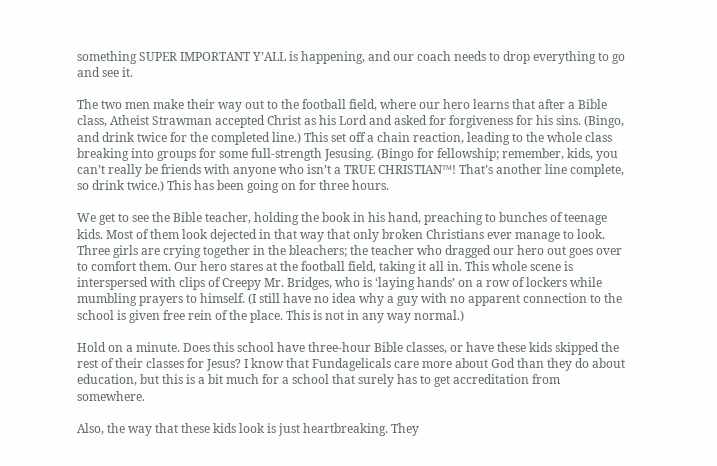something SUPER IMPORTANT Y’ALL is happening, and our coach needs to drop everything to go and see it.

The two men make their way out to the football field, where our hero learns that after a Bible class, Atheist Strawman accepted Christ as his Lord and asked for forgiveness for his sins. (Bingo, and drink twice for the completed line.) This set off a chain reaction, leading to the whole class breaking into groups for some full-strength Jesusing. (Bingo for fellowship; remember, kids, you can’t really be friends with anyone who isn’t a TRUE CHRISTIAN™! That’s another line complete, so drink twice.) This has been going on for three hours.

We get to see the Bible teacher, holding the book in his hand, preaching to bunches of teenage kids. Most of them look dejected in that way that only broken Christians ever manage to look. Three girls are crying together in the bleachers; the teacher who dragged our hero out goes over to comfort them. Our hero stares at the football field, taking it all in. This whole scene is interspersed with clips of Creepy Mr. Bridges, who is ‘laying hands’ on a row of lockers while mumbling prayers to himself. (I still have no idea why a guy with no apparent connection to the school is given free rein of the place. This is not in any way normal.)

Hold on a minute. Does this school have three-hour Bible classes, or have these kids skipped the rest of their classes for Jesus? I know that Fundagelicals care more about God than they do about education, but this is a bit much for a school that surely has to get accreditation from somewhere.

Also, the way that these kids look is just heartbreaking. They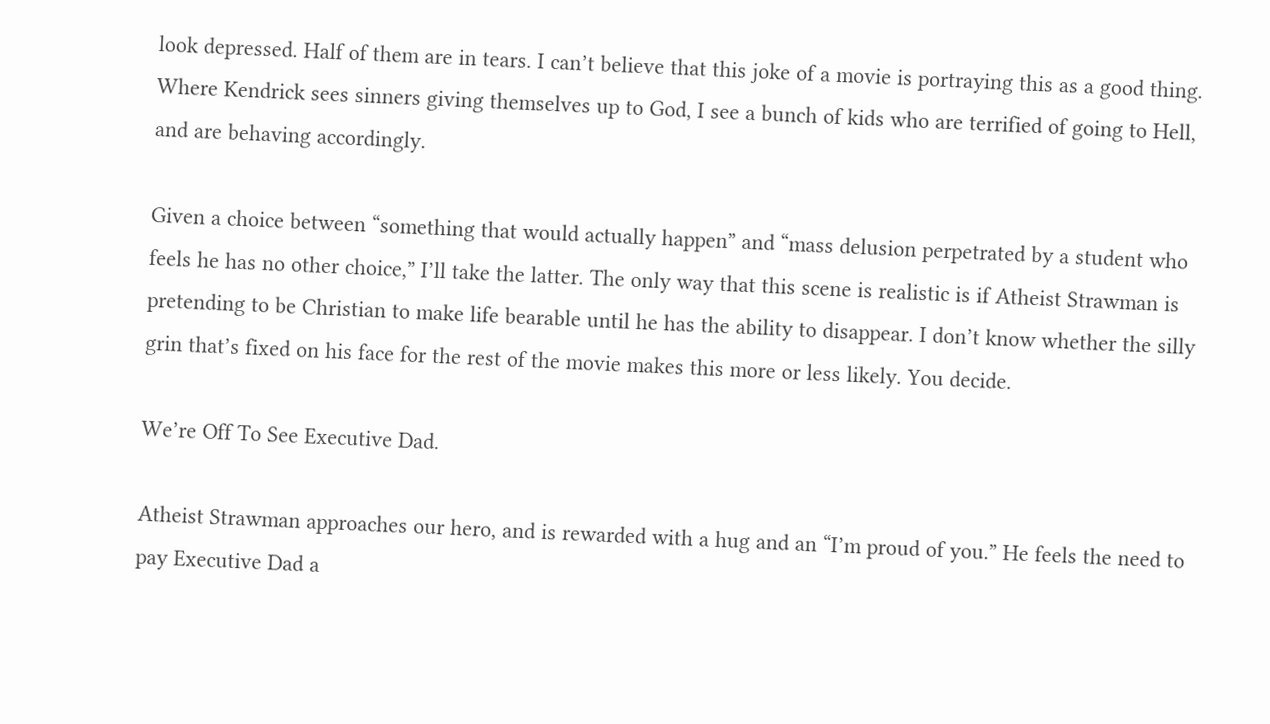look depressed. Half of them are in tears. I can’t believe that this joke of a movie is portraying this as a good thing. Where Kendrick sees sinners giving themselves up to God, I see a bunch of kids who are terrified of going to Hell, and are behaving accordingly.

Given a choice between “something that would actually happen” and “mass delusion perpetrated by a student who feels he has no other choice,” I’ll take the latter. The only way that this scene is realistic is if Atheist Strawman is pretending to be Christian to make life bearable until he has the ability to disappear. I don’t know whether the silly grin that’s fixed on his face for the rest of the movie makes this more or less likely. You decide.

We’re Off To See Executive Dad.

Atheist Strawman approaches our hero, and is rewarded with a hug and an “I’m proud of you.” He feels the need to pay Executive Dad a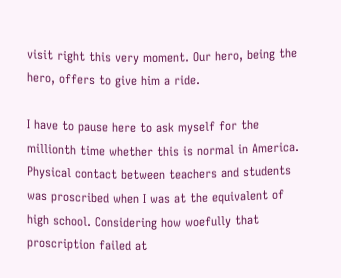visit right this very moment. Our hero, being the hero, offers to give him a ride.

I have to pause here to ask myself for the millionth time whether this is normal in America. Physical contact between teachers and students was proscribed when I was at the equivalent of high school. Considering how woefully that proscription failed at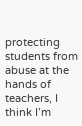protecting students from abuse at the hands of teachers, I think I’m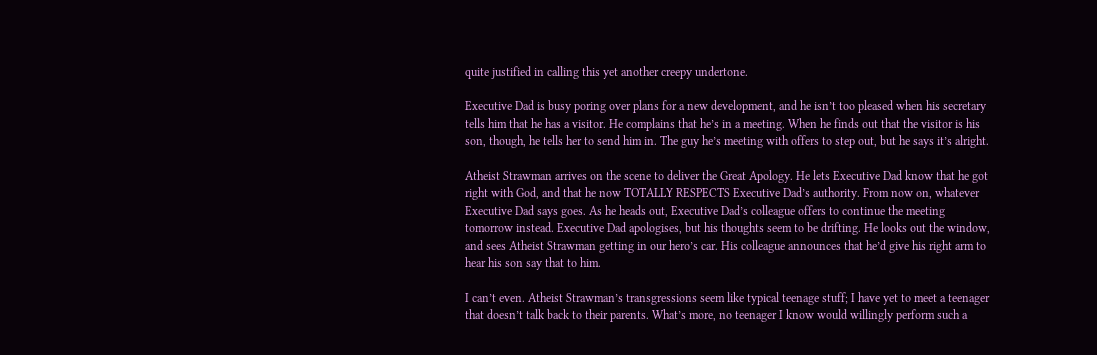quite justified in calling this yet another creepy undertone.

Executive Dad is busy poring over plans for a new development, and he isn’t too pleased when his secretary tells him that he has a visitor. He complains that he’s in a meeting. When he finds out that the visitor is his son, though, he tells her to send him in. The guy he’s meeting with offers to step out, but he says it’s alright.

Atheist Strawman arrives on the scene to deliver the Great Apology. He lets Executive Dad know that he got right with God, and that he now TOTALLY RESPECTS Executive Dad’s authority. From now on, whatever Executive Dad says goes. As he heads out, Executive Dad’s colleague offers to continue the meeting tomorrow instead. Executive Dad apologises, but his thoughts seem to be drifting. He looks out the window, and sees Atheist Strawman getting in our hero’s car. His colleague announces that he’d give his right arm to hear his son say that to him.

I can’t even. Atheist Strawman’s transgressions seem like typical teenage stuff; I have yet to meet a teenager that doesn’t talk back to their parents. What’s more, no teenager I know would willingly perform such a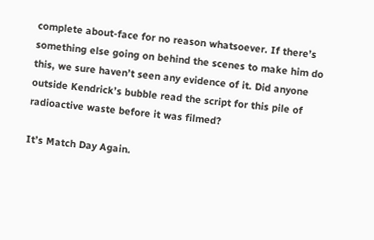complete about-face for no reason whatsoever. If there’s something else going on behind the scenes to make him do this, we sure haven’t seen any evidence of it. Did anyone outside Kendrick’s bubble read the script for this pile of radioactive waste before it was filmed?

It’s Match Day Again.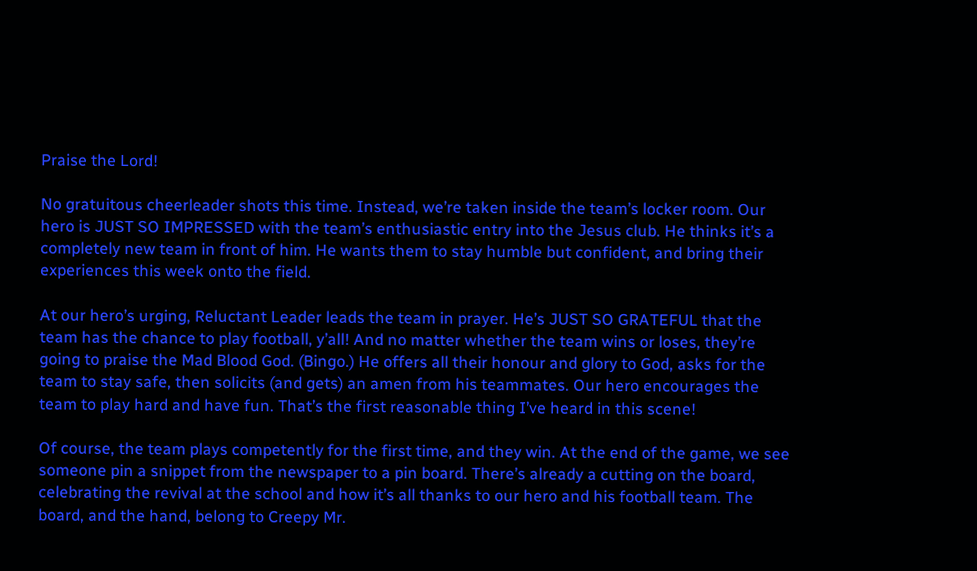Praise the Lord!

No gratuitous cheerleader shots this time. Instead, we’re taken inside the team’s locker room. Our hero is JUST SO IMPRESSED with the team’s enthusiastic entry into the Jesus club. He thinks it’s a completely new team in front of him. He wants them to stay humble but confident, and bring their experiences this week onto the field.

At our hero’s urging, Reluctant Leader leads the team in prayer. He’s JUST SO GRATEFUL that the team has the chance to play football, y’all! And no matter whether the team wins or loses, they’re going to praise the Mad Blood God. (Bingo.) He offers all their honour and glory to God, asks for the team to stay safe, then solicits (and gets) an amen from his teammates. Our hero encourages the team to play hard and have fun. That’s the first reasonable thing I’ve heard in this scene!

Of course, the team plays competently for the first time, and they win. At the end of the game, we see someone pin a snippet from the newspaper to a pin board. There’s already a cutting on the board, celebrating the revival at the school and how it’s all thanks to our hero and his football team. The board, and the hand, belong to Creepy Mr.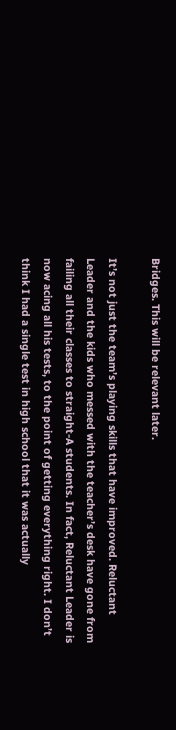Bridges. This will be relevant later.

It’s not just the team’s playing skills that have improved. Reluctant Leader and the kids who messed with the teacher’s desk have gone from failing all their classes to straight-A students. In fact, Reluctant Leader is now acing all his tests, to the point of getting everything right. I don’t think I had a single test in high school that it was actually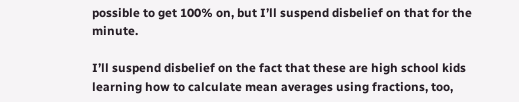possible to get 100% on, but I’ll suspend disbelief on that for the minute.

I’ll suspend disbelief on the fact that these are high school kids learning how to calculate mean averages using fractions, too,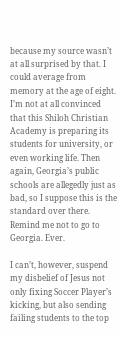because my source wasn’t at all surprised by that. I could average from memory at the age of eight. I’m not at all convinced that this Shiloh Christian Academy is preparing its students for university, or even working life. Then again, Georgia’s public schools are allegedly just as bad, so I suppose this is the standard over there. Remind me not to go to Georgia. Ever.

I can’t, however, suspend my disbelief of Jesus not only fixing Soccer Player’s kicking, but also sending failing students to the top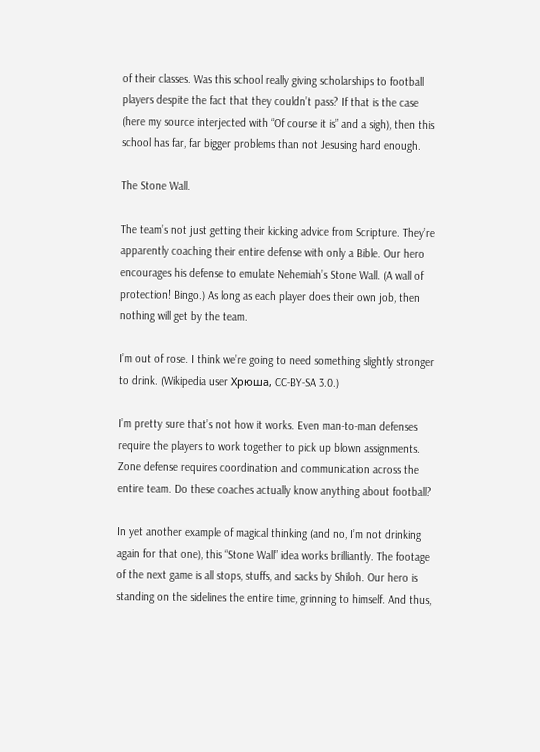of their classes. Was this school really giving scholarships to football players despite the fact that they couldn’t pass? If that is the case (here my source interjected with “Of course it is” and a sigh), then this school has far, far bigger problems than not Jesusing hard enough.

The Stone Wall.

The team’s not just getting their kicking advice from Scripture. They’re apparently coaching their entire defense with only a Bible. Our hero encourages his defense to emulate Nehemiah’s Stone Wall. (A wall of protection! Bingo.) As long as each player does their own job, then nothing will get by the team.

I’m out of rose. I think we’re going to need something slightly stronger to drink. (Wikipedia user Хрюша, CC-BY-SA 3.0.)

I’m pretty sure that’s not how it works. Even man-to-man defenses require the players to work together to pick up blown assignments. Zone defense requires coordination and communication across the entire team. Do these coaches actually know anything about football?

In yet another example of magical thinking (and no, I’m not drinking again for that one), this “Stone Wall” idea works brilliantly. The footage of the next game is all stops, stuffs, and sacks by Shiloh. Our hero is standing on the sidelines the entire time, grinning to himself. And thus,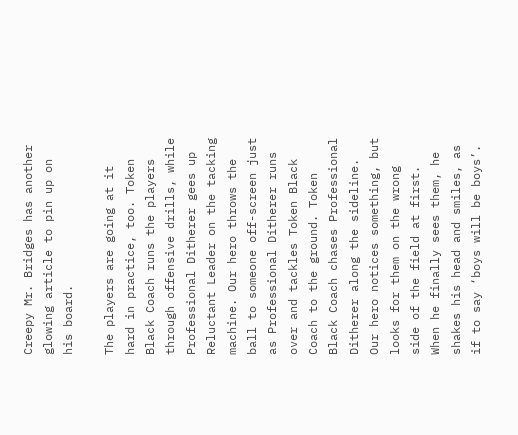Creepy Mr. Bridges has another glowing article to pin up on his board.

The players are going at it hard in practice, too. Token Black Coach runs the players through offensive drills, while Professional Ditherer gees up Reluctant Leader on the tacking machine. Our hero throws the ball to someone off-screen just as Professional Ditherer runs over and tackles Token Black Coach to the ground. Token Black Coach chases Professional Ditherer along the sideline. Our hero notices something, but looks for them on the wrong side of the field at first. When he finally sees them, he shakes his head and smiles, as if to say ‘boys will be boys’.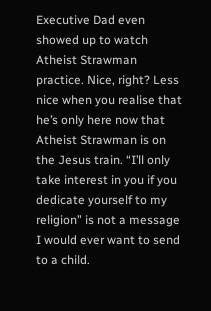Executive Dad even showed up to watch Atheist Strawman practice. Nice, right? Less nice when you realise that he’s only here now that Atheist Strawman is on the Jesus train. “I’ll only take interest in you if you dedicate yourself to my religion” is not a message I would ever want to send to a child.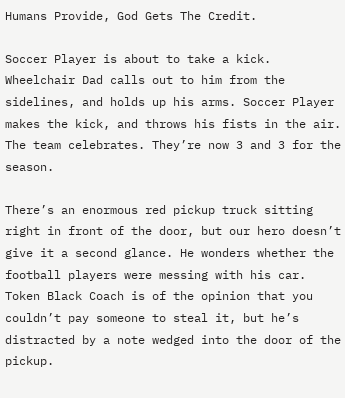Humans Provide, God Gets The Credit.

Soccer Player is about to take a kick. Wheelchair Dad calls out to him from the sidelines, and holds up his arms. Soccer Player makes the kick, and throws his fists in the air. The team celebrates. They’re now 3 and 3 for the season.

There’s an enormous red pickup truck sitting right in front of the door, but our hero doesn’t give it a second glance. He wonders whether the football players were messing with his car. Token Black Coach is of the opinion that you couldn’t pay someone to steal it, but he’s distracted by a note wedged into the door of the pickup.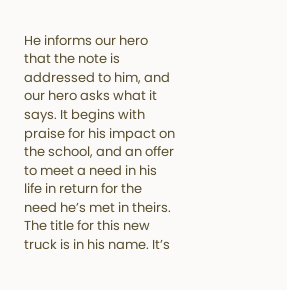He informs our hero that the note is addressed to him, and our hero asks what it says. It begins with praise for his impact on the school, and an offer to meet a need in his life in return for the need he’s met in theirs. The title for this new truck is in his name. It’s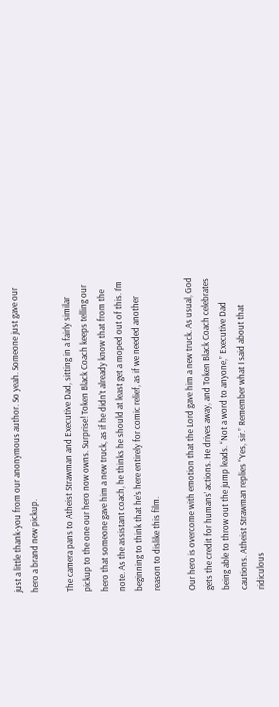just a little thank-you from our anonymous author. So yeah. Someone just gave our hero a brand new pickup.

The camera pans to Atheist Strawman and Executive Dad, sitting in a fairly similar pickup to the one our hero now owns. Surprise! Token Black Coach keeps telling our hero that someone gave him a new truck, as if he didn’t already know that from the note. As the assistant coach, he thinks he should at least get a moped out of this. I’m beginning to think that he’s here entirely for comic relief, as if we needed another reason to dislike this film.

Our hero is overcome with emotion that the Lord gave him a new truck. As usual, God gets the credit for humans’ actions. He drives away, and Token Black Coach celebrates being able to throw out the jump leads. “Not a word to anyone,” Executive Dad cautions. Atheist Strawman replies “Yes, sir.” Remember what I said about that ridiculous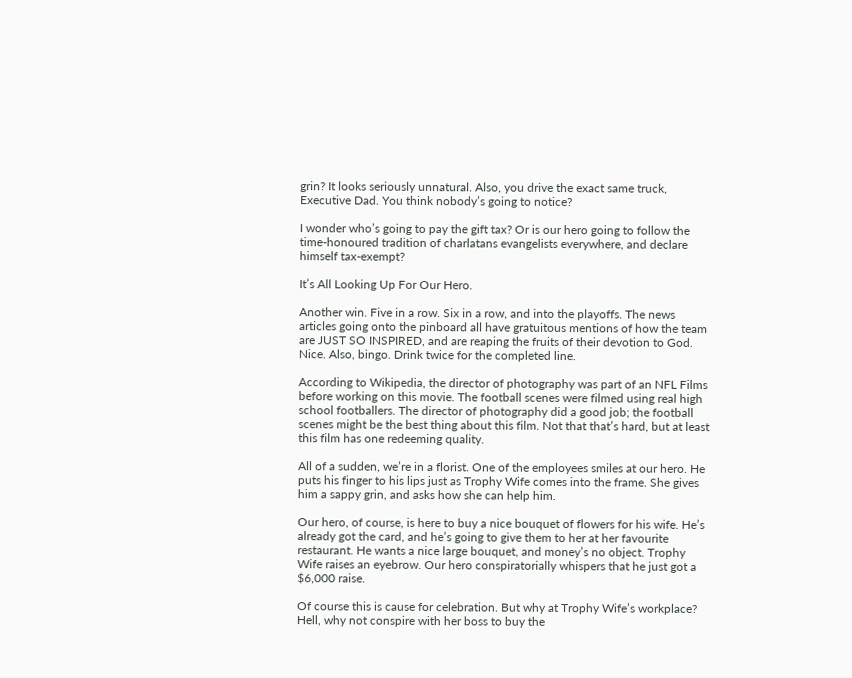grin? It looks seriously unnatural. Also, you drive the exact same truck, Executive Dad. You think nobody’s going to notice?

I wonder who’s going to pay the gift tax? Or is our hero going to follow the time-honoured tradition of charlatans evangelists everywhere, and declare himself tax-exempt?

It’s All Looking Up For Our Hero.

Another win. Five in a row. Six in a row, and into the playoffs. The news articles going onto the pinboard all have gratuitous mentions of how the team are JUST SO INSPIRED, and are reaping the fruits of their devotion to God. Nice. Also, bingo. Drink twice for the completed line.

According to Wikipedia, the director of photography was part of an NFL Films before working on this movie. The football scenes were filmed using real high school footballers. The director of photography did a good job; the football scenes might be the best thing about this film. Not that that’s hard, but at least this film has one redeeming quality.

All of a sudden, we’re in a florist. One of the employees smiles at our hero. He puts his finger to his lips just as Trophy Wife comes into the frame. She gives him a sappy grin, and asks how she can help him.

Our hero, of course, is here to buy a nice bouquet of flowers for his wife. He’s already got the card, and he’s going to give them to her at her favourite restaurant. He wants a nice large bouquet, and money’s no object. Trophy Wife raises an eyebrow. Our hero conspiratorially whispers that he just got a $6,000 raise.

Of course this is cause for celebration. But why at Trophy Wife’s workplace? Hell, why not conspire with her boss to buy the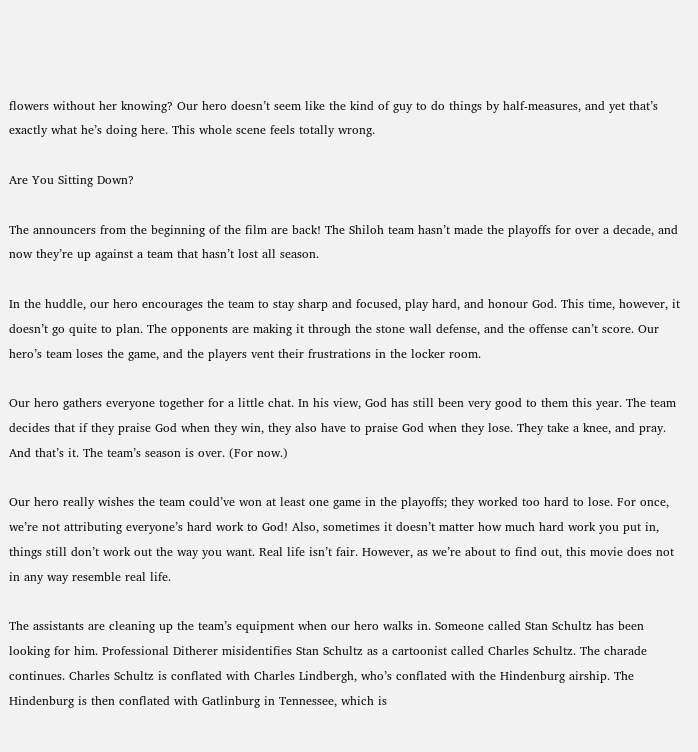flowers without her knowing? Our hero doesn’t seem like the kind of guy to do things by half-measures, and yet that’s exactly what he’s doing here. This whole scene feels totally wrong.

Are You Sitting Down?

The announcers from the beginning of the film are back! The Shiloh team hasn’t made the playoffs for over a decade, and now they’re up against a team that hasn’t lost all season.

In the huddle, our hero encourages the team to stay sharp and focused, play hard, and honour God. This time, however, it doesn’t go quite to plan. The opponents are making it through the stone wall defense, and the offense can’t score. Our hero’s team loses the game, and the players vent their frustrations in the locker room.

Our hero gathers everyone together for a little chat. In his view, God has still been very good to them this year. The team decides that if they praise God when they win, they also have to praise God when they lose. They take a knee, and pray. And that’s it. The team’s season is over. (For now.)

Our hero really wishes the team could’ve won at least one game in the playoffs; they worked too hard to lose. For once, we’re not attributing everyone’s hard work to God! Also, sometimes it doesn’t matter how much hard work you put in, things still don’t work out the way you want. Real life isn’t fair. However, as we’re about to find out, this movie does not in any way resemble real life.

The assistants are cleaning up the team’s equipment when our hero walks in. Someone called Stan Schultz has been looking for him. Professional Ditherer misidentifies Stan Schultz as a cartoonist called Charles Schultz. The charade continues. Charles Schultz is conflated with Charles Lindbergh, who’s conflated with the Hindenburg airship. The Hindenburg is then conflated with Gatlinburg in Tennessee, which is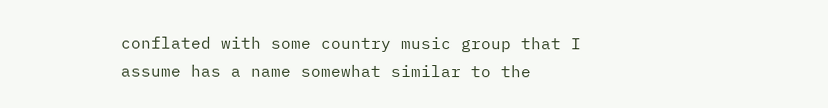conflated with some country music group that I assume has a name somewhat similar to the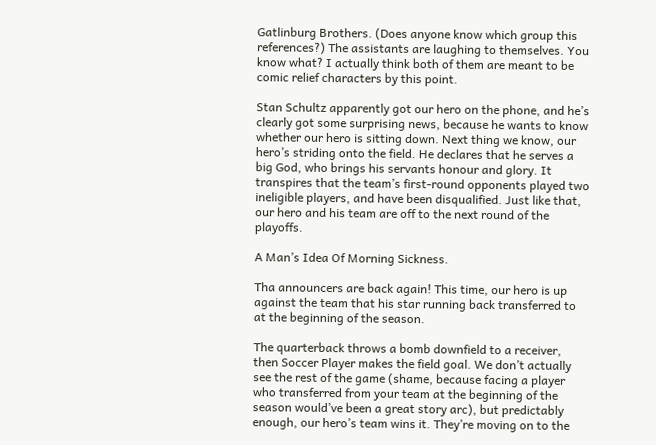Gatlinburg Brothers. (Does anyone know which group this references?) The assistants are laughing to themselves. You know what? I actually think both of them are meant to be comic relief characters by this point.

Stan Schultz apparently got our hero on the phone, and he’s clearly got some surprising news, because he wants to know whether our hero is sitting down. Next thing we know, our hero’s striding onto the field. He declares that he serves a big God, who brings his servants honour and glory. It transpires that the team’s first-round opponents played two ineligible players, and have been disqualified. Just like that, our hero and his team are off to the next round of the playoffs.

A Man’s Idea Of Morning Sickness.

Tha announcers are back again! This time, our hero is up against the team that his star running back transferred to at the beginning of the season.

The quarterback throws a bomb downfield to a receiver, then Soccer Player makes the field goal. We don’t actually see the rest of the game (shame, because facing a player who transferred from your team at the beginning of the season would’ve been a great story arc), but predictably enough, our hero’s team wins it. They’re moving on to the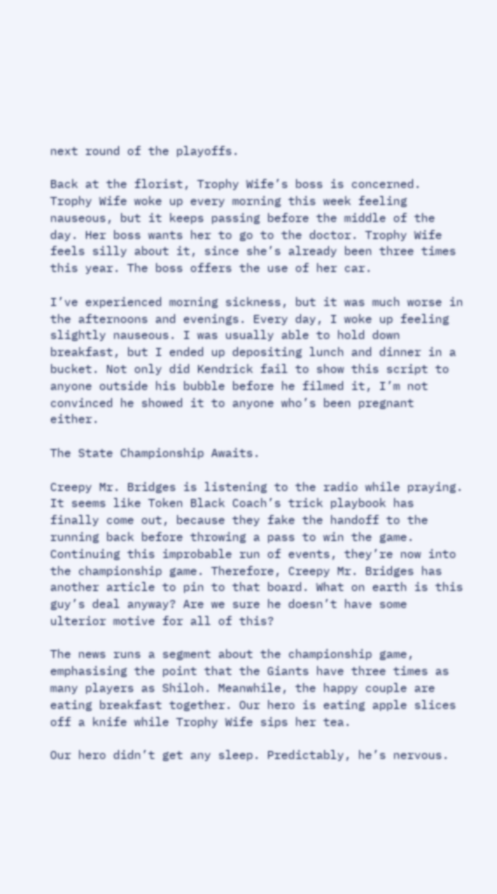next round of the playoffs.

Back at the florist, Trophy Wife’s boss is concerned. Trophy Wife woke up every morning this week feeling nauseous, but it keeps passing before the middle of the day. Her boss wants her to go to the doctor. Trophy Wife feels silly about it, since she’s already been three times this year. The boss offers the use of her car.

I’ve experienced morning sickness, but it was much worse in the afternoons and evenings. Every day, I woke up feeling slightly nauseous. I was usually able to hold down breakfast, but I ended up depositing lunch and dinner in a bucket. Not only did Kendrick fail to show this script to anyone outside his bubble before he filmed it, I’m not convinced he showed it to anyone who’s been pregnant either.

The State Championship Awaits.

Creepy Mr. Bridges is listening to the radio while praying. It seems like Token Black Coach’s trick playbook has finally come out, because they fake the handoff to the running back before throwing a pass to win the game. Continuing this improbable run of events, they’re now into the championship game. Therefore, Creepy Mr. Bridges has another article to pin to that board. What on earth is this guy’s deal anyway? Are we sure he doesn’t have some ulterior motive for all of this?

The news runs a segment about the championship game, emphasising the point that the Giants have three times as many players as Shiloh. Meanwhile, the happy couple are eating breakfast together. Our hero is eating apple slices off a knife while Trophy Wife sips her tea.

Our hero didn’t get any sleep. Predictably, he’s nervous.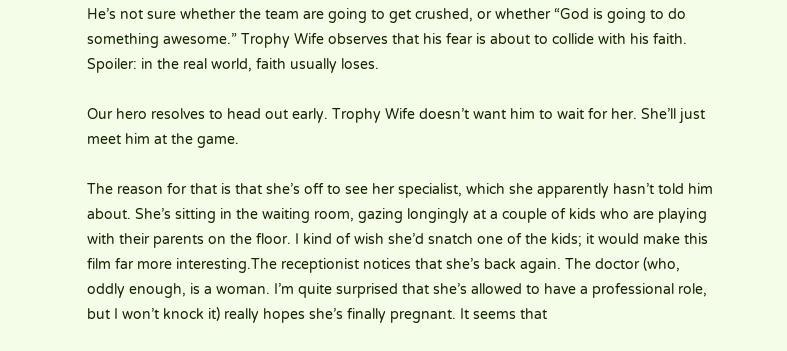He’s not sure whether the team are going to get crushed, or whether “God is going to do something awesome.” Trophy Wife observes that his fear is about to collide with his faith. Spoiler: in the real world, faith usually loses.

Our hero resolves to head out early. Trophy Wife doesn’t want him to wait for her. She’ll just meet him at the game.

The reason for that is that she’s off to see her specialist, which she apparently hasn’t told him about. She’s sitting in the waiting room, gazing longingly at a couple of kids who are playing with their parents on the floor. I kind of wish she’d snatch one of the kids; it would make this film far more interesting.The receptionist notices that she’s back again. The doctor (who, oddly enough, is a woman. I’m quite surprised that she’s allowed to have a professional role, but I won’t knock it) really hopes she’s finally pregnant. It seems that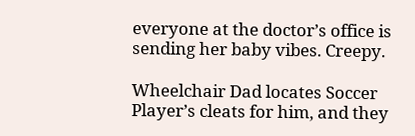everyone at the doctor’s office is sending her baby vibes. Creepy.

Wheelchair Dad locates Soccer Player’s cleats for him, and they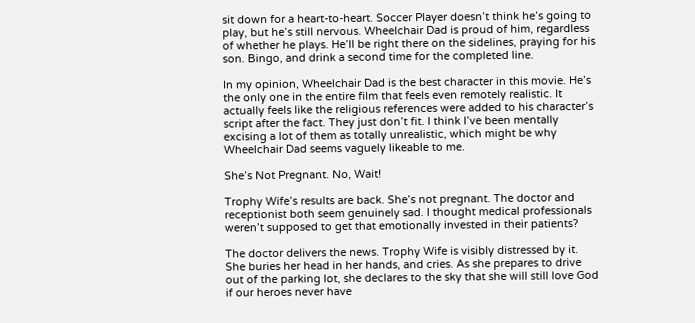sit down for a heart-to-heart. Soccer Player doesn’t think he’s going to play, but he’s still nervous. Wheelchair Dad is proud of him, regardless of whether he plays. He’ll be right there on the sidelines, praying for his son. Bingo, and drink a second time for the completed line.

In my opinion, Wheelchair Dad is the best character in this movie. He’s the only one in the entire film that feels even remotely realistic. It actually feels like the religious references were added to his character’s script after the fact. They just don’t fit. I think I’ve been mentally excising a lot of them as totally unrealistic, which might be why Wheelchair Dad seems vaguely likeable to me.

She’s Not Pregnant. No, Wait!

Trophy Wife’s results are back. She’s not pregnant. The doctor and receptionist both seem genuinely sad. I thought medical professionals weren’t supposed to get that emotionally invested in their patients?

The doctor delivers the news. Trophy Wife is visibly distressed by it. She buries her head in her hands, and cries. As she prepares to drive out of the parking lot, she declares to the sky that she will still love God if our heroes never have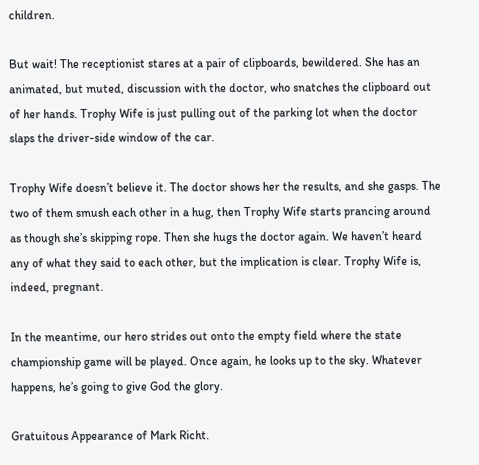children.

But wait! The receptionist stares at a pair of clipboards, bewildered. She has an animated, but muted, discussion with the doctor, who snatches the clipboard out of her hands. Trophy Wife is just pulling out of the parking lot when the doctor slaps the driver-side window of the car.

Trophy Wife doesn’t believe it. The doctor shows her the results, and she gasps. The two of them smush each other in a hug, then Trophy Wife starts prancing around as though she’s skipping rope. Then she hugs the doctor again. We haven’t heard any of what they said to each other, but the implication is clear. Trophy Wife is, indeed, pregnant.

In the meantime, our hero strides out onto the empty field where the state championship game will be played. Once again, he looks up to the sky. Whatever happens, he’s going to give God the glory.

Gratuitous Appearance of Mark Richt.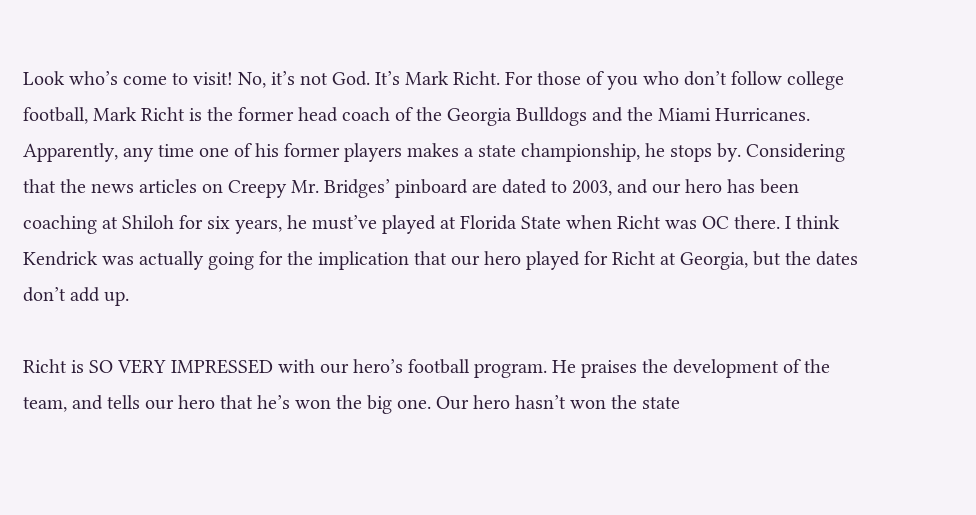Look who’s come to visit! No, it’s not God. It’s Mark Richt. For those of you who don’t follow college football, Mark Richt is the former head coach of the Georgia Bulldogs and the Miami Hurricanes. Apparently, any time one of his former players makes a state championship, he stops by. Considering that the news articles on Creepy Mr. Bridges’ pinboard are dated to 2003, and our hero has been coaching at Shiloh for six years, he must’ve played at Florida State when Richt was OC there. I think Kendrick was actually going for the implication that our hero played for Richt at Georgia, but the dates don’t add up.

Richt is SO VERY IMPRESSED with our hero’s football program. He praises the development of the team, and tells our hero that he’s won the big one. Our hero hasn’t won the state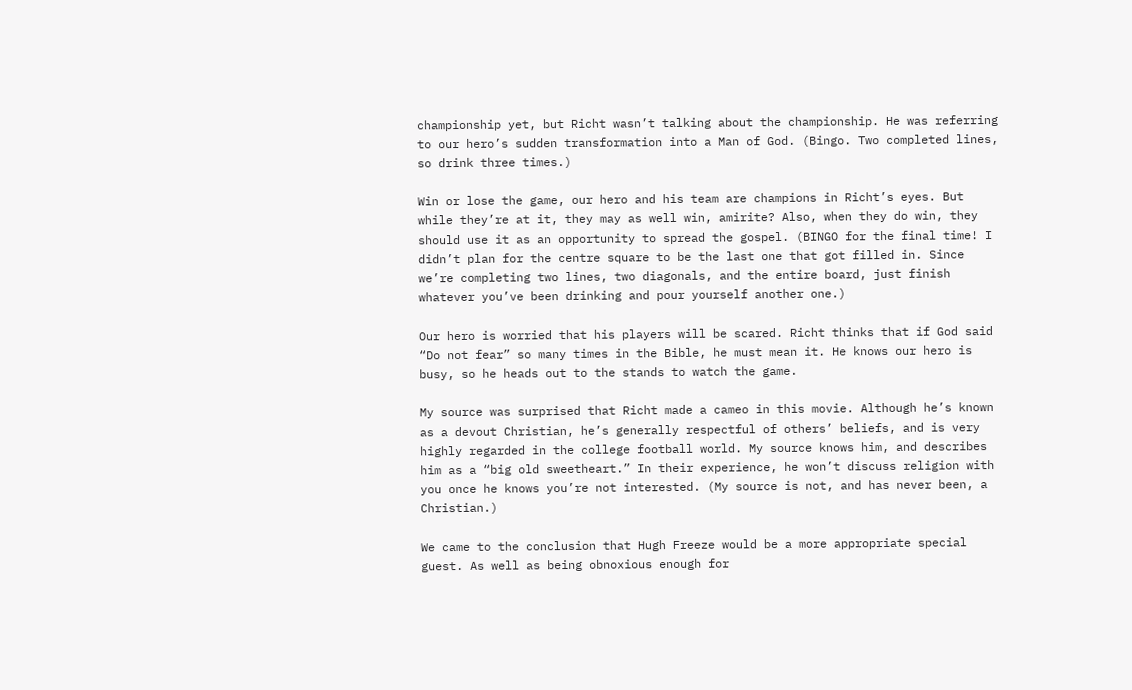championship yet, but Richt wasn’t talking about the championship. He was referring to our hero’s sudden transformation into a Man of God. (Bingo. Two completed lines, so drink three times.)

Win or lose the game, our hero and his team are champions in Richt’s eyes. But while they’re at it, they may as well win, amirite? Also, when they do win, they should use it as an opportunity to spread the gospel. (BINGO for the final time! I didn’t plan for the centre square to be the last one that got filled in. Since we’re completing two lines, two diagonals, and the entire board, just finish whatever you’ve been drinking and pour yourself another one.)

Our hero is worried that his players will be scared. Richt thinks that if God said “Do not fear” so many times in the Bible, he must mean it. He knows our hero is busy, so he heads out to the stands to watch the game.

My source was surprised that Richt made a cameo in this movie. Although he’s known as a devout Christian, he’s generally respectful of others’ beliefs, and is very highly regarded in the college football world. My source knows him, and describes him as a “big old sweetheart.” In their experience, he won’t discuss religion with you once he knows you’re not interested. (My source is not, and has never been, a Christian.)

We came to the conclusion that Hugh Freeze would be a more appropriate special guest. As well as being obnoxious enough for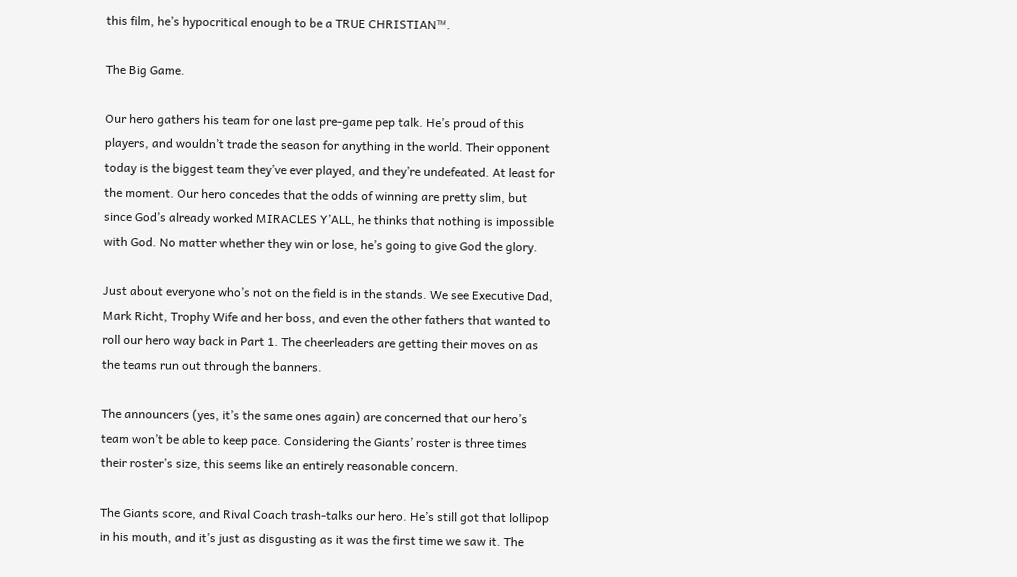this film, he’s hypocritical enough to be a TRUE CHRISTIAN™.

The Big Game.

Our hero gathers his team for one last pre-game pep talk. He’s proud of this players, and wouldn’t trade the season for anything in the world. Their opponent today is the biggest team they’ve ever played, and they’re undefeated. At least for the moment. Our hero concedes that the odds of winning are pretty slim, but since God’s already worked MIRACLES Y’ALL, he thinks that nothing is impossible with God. No matter whether they win or lose, he’s going to give God the glory.

Just about everyone who’s not on the field is in the stands. We see Executive Dad, Mark Richt, Trophy Wife and her boss, and even the other fathers that wanted to roll our hero way back in Part 1. The cheerleaders are getting their moves on as the teams run out through the banners.

The announcers (yes, it’s the same ones again) are concerned that our hero’s team won’t be able to keep pace. Considering the Giants’ roster is three times their roster’s size, this seems like an entirely reasonable concern.

The Giants score, and Rival Coach trash-talks our hero. He’s still got that lollipop in his mouth, and it’s just as disgusting as it was the first time we saw it. The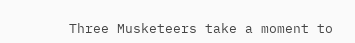Three Musketeers take a moment to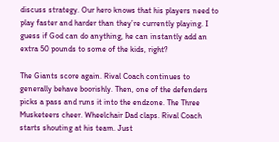discuss strategy. Our hero knows that his players need to play faster and harder than they’re currently playing. I guess if God can do anything, he can instantly add an extra 50 pounds to some of the kids, right?

The Giants score again. Rival Coach continues to generally behave boorishly. Then, one of the defenders picks a pass and runs it into the endzone. The Three Musketeers cheer. Wheelchair Dad claps. Rival Coach starts shouting at his team. Just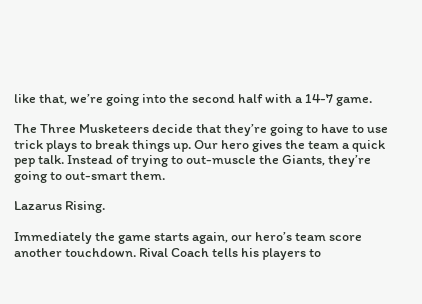like that, we’re going into the second half with a 14-7 game.

The Three Musketeers decide that they’re going to have to use trick plays to break things up. Our hero gives the team a quick pep talk. Instead of trying to out-muscle the Giants, they’re going to out-smart them.

Lazarus Rising.

Immediately the game starts again, our hero’s team score another touchdown. Rival Coach tells his players to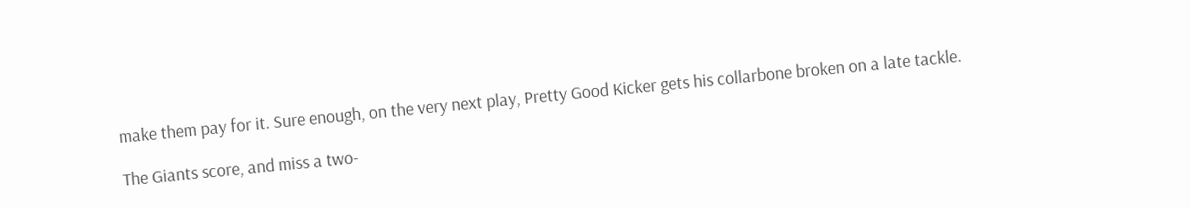make them pay for it. Sure enough, on the very next play, Pretty Good Kicker gets his collarbone broken on a late tackle.

The Giants score, and miss a two-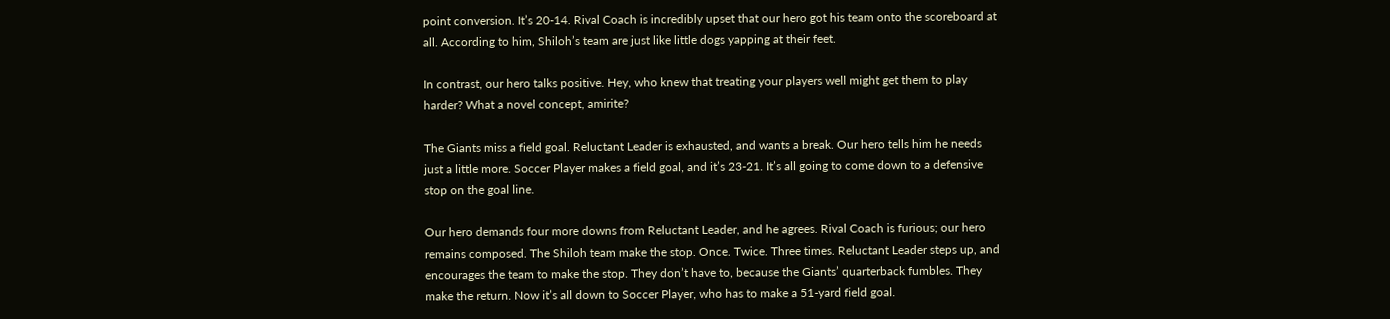point conversion. It’s 20-14. Rival Coach is incredibly upset that our hero got his team onto the scoreboard at all. According to him, Shiloh’s team are just like little dogs yapping at their feet.

In contrast, our hero talks positive. Hey, who knew that treating your players well might get them to play harder? What a novel concept, amirite?

The Giants miss a field goal. Reluctant Leader is exhausted, and wants a break. Our hero tells him he needs just a little more. Soccer Player makes a field goal, and it’s 23-21. It’s all going to come down to a defensive stop on the goal line.

Our hero demands four more downs from Reluctant Leader, and he agrees. Rival Coach is furious; our hero remains composed. The Shiloh team make the stop. Once. Twice. Three times. Reluctant Leader steps up, and encourages the team to make the stop. They don’t have to, because the Giants’ quarterback fumbles. They make the return. Now it’s all down to Soccer Player, who has to make a 51-yard field goal.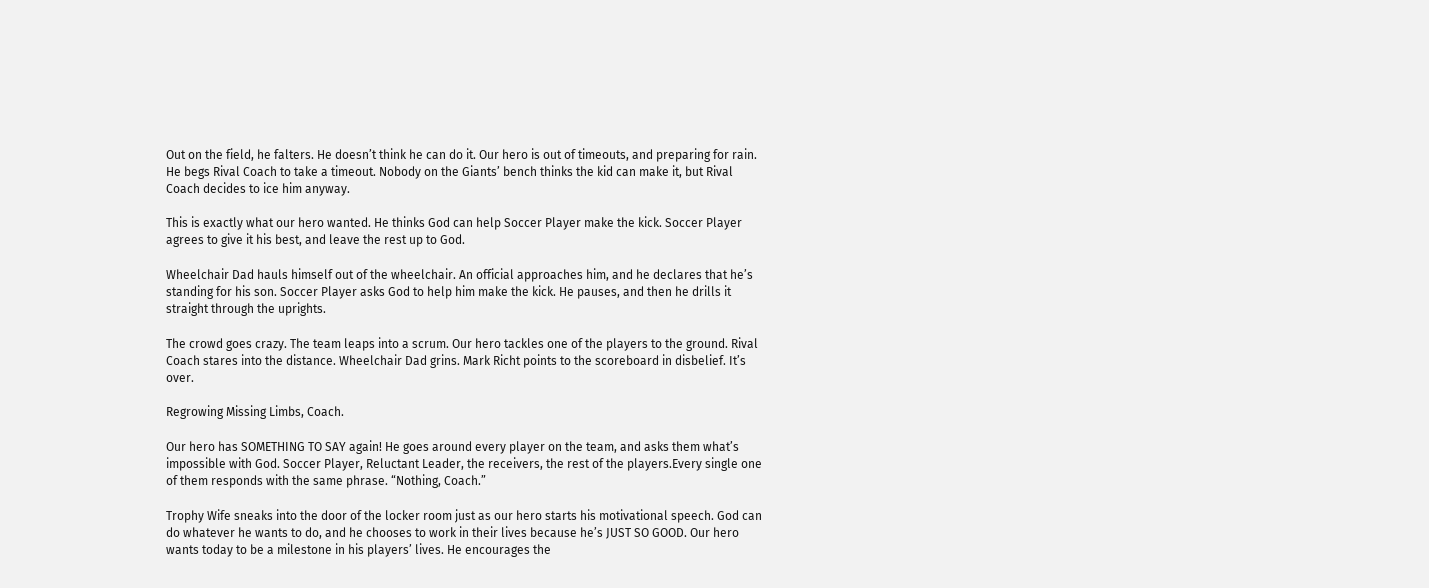Out on the field, he falters. He doesn’t think he can do it. Our hero is out of timeouts, and preparing for rain. He begs Rival Coach to take a timeout. Nobody on the Giants’ bench thinks the kid can make it, but Rival Coach decides to ice him anyway.

This is exactly what our hero wanted. He thinks God can help Soccer Player make the kick. Soccer Player agrees to give it his best, and leave the rest up to God.

Wheelchair Dad hauls himself out of the wheelchair. An official approaches him, and he declares that he’s standing for his son. Soccer Player asks God to help him make the kick. He pauses, and then he drills it straight through the uprights.

The crowd goes crazy. The team leaps into a scrum. Our hero tackles one of the players to the ground. Rival Coach stares into the distance. Wheelchair Dad grins. Mark Richt points to the scoreboard in disbelief. It’s over.

Regrowing Missing Limbs, Coach.

Our hero has SOMETHING TO SAY again! He goes around every player on the team, and asks them what’s impossible with God. Soccer Player, Reluctant Leader, the receivers, the rest of the players.Every single one of them responds with the same phrase. “Nothing, Coach.”

Trophy Wife sneaks into the door of the locker room just as our hero starts his motivational speech. God can do whatever he wants to do, and he chooses to work in their lives because he’s JUST SO GOOD. Our hero wants today to be a milestone in his players’ lives. He encourages the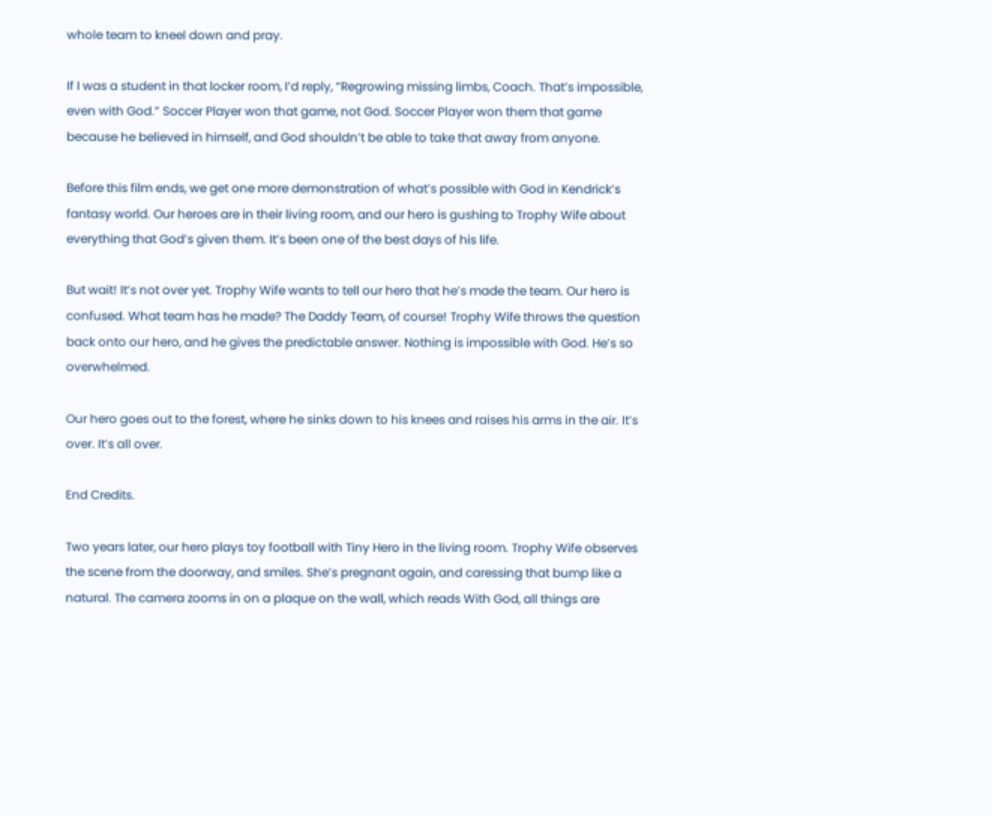whole team to kneel down and pray.

If I was a student in that locker room, I’d reply, “Regrowing missing limbs, Coach. That’s impossible, even with God.” Soccer Player won that game, not God. Soccer Player won them that game because he believed in himself, and God shouldn’t be able to take that away from anyone.

Before this film ends, we get one more demonstration of what’s possible with God in Kendrick’s fantasy world. Our heroes are in their living room, and our hero is gushing to Trophy Wife about everything that God’s given them. It’s been one of the best days of his life.

But wait! It’s not over yet. Trophy Wife wants to tell our hero that he’s made the team. Our hero is confused. What team has he made? The Daddy Team, of course! Trophy Wife throws the question back onto our hero, and he gives the predictable answer. Nothing is impossible with God. He’s so overwhelmed.

Our hero goes out to the forest, where he sinks down to his knees and raises his arms in the air. It’s over. It’s all over.

End Credits.

Two years later, our hero plays toy football with Tiny Hero in the living room. Trophy Wife observes the scene from the doorway, and smiles. She’s pregnant again, and caressing that bump like a natural. The camera zooms in on a plaque on the wall, which reads With God, all things are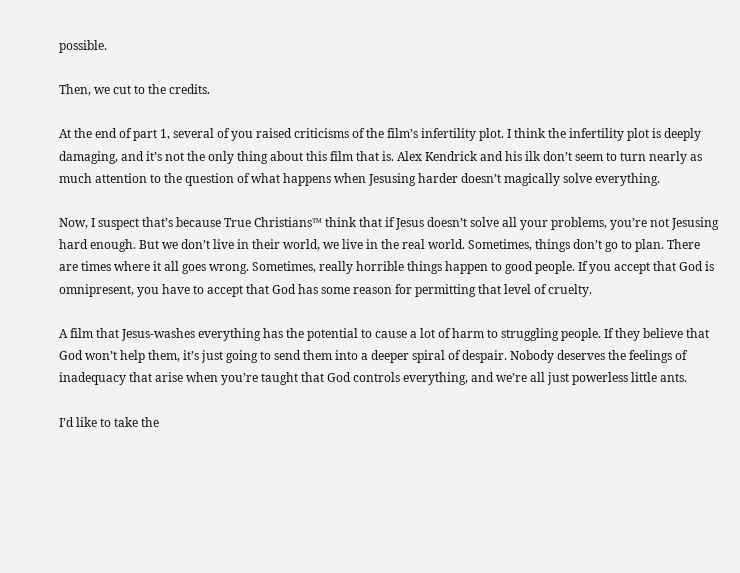possible.

Then, we cut to the credits.

At the end of part 1, several of you raised criticisms of the film’s infertility plot. I think the infertility plot is deeply damaging, and it’s not the only thing about this film that is. Alex Kendrick and his ilk don’t seem to turn nearly as much attention to the question of what happens when Jesusing harder doesn’t magically solve everything.

Now, I suspect that’s because True Christians™ think that if Jesus doesn’t solve all your problems, you’re not Jesusing hard enough. But we don’t live in their world, we live in the real world. Sometimes, things don’t go to plan. There are times where it all goes wrong. Sometimes, really horrible things happen to good people. If you accept that God is omnipresent, you have to accept that God has some reason for permitting that level of cruelty.

A film that Jesus-washes everything has the potential to cause a lot of harm to struggling people. If they believe that God won’t help them, it’s just going to send them into a deeper spiral of despair. Nobody deserves the feelings of inadequacy that arise when you’re taught that God controls everything, and we’re all just powerless little ants.

I’d like to take the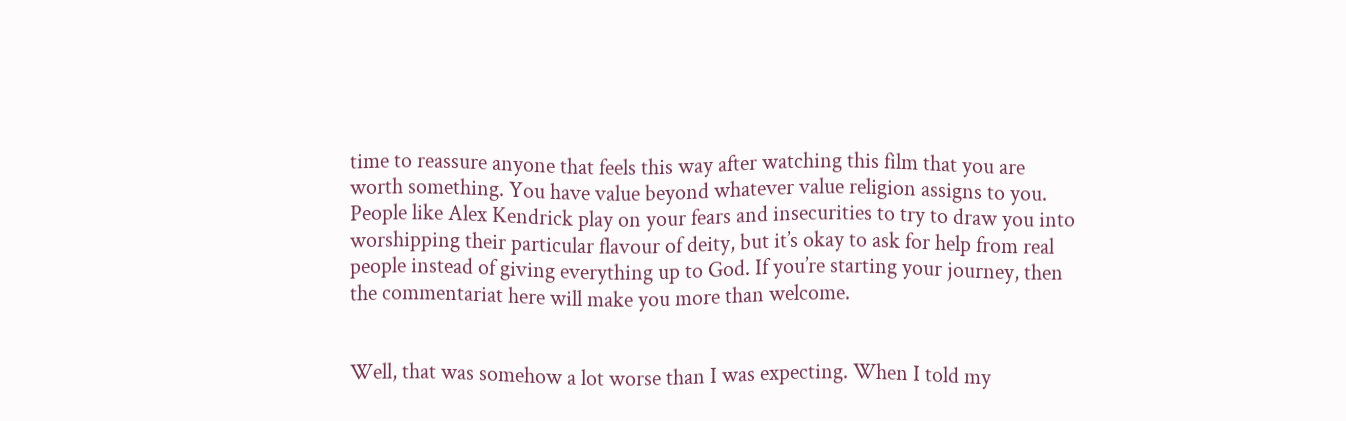time to reassure anyone that feels this way after watching this film that you are worth something. You have value beyond whatever value religion assigns to you. People like Alex Kendrick play on your fears and insecurities to try to draw you into worshipping their particular flavour of deity, but it’s okay to ask for help from real people instead of giving everything up to God. If you’re starting your journey, then the commentariat here will make you more than welcome.


Well, that was somehow a lot worse than I was expecting. When I told my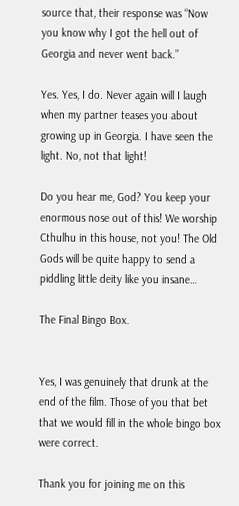source that, their response was “Now you know why I got the hell out of Georgia and never went back.”

Yes. Yes, I do. Never again will I laugh when my partner teases you about growing up in Georgia. I have seen the light. No, not that light!

Do you hear me, God? You keep your enormous nose out of this! We worship Cthulhu in this house, not you! The Old Gods will be quite happy to send a piddling little deity like you insane…

The Final Bingo Box.


Yes, I was genuinely that drunk at the end of the film. Those of you that bet that we would fill in the whole bingo box were correct.

Thank you for joining me on this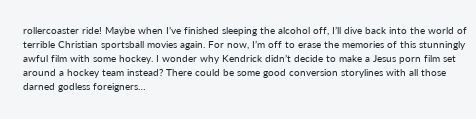rollercoaster ride! Maybe when I’ve finished sleeping the alcohol off, I’ll dive back into the world of terrible Christian sportsball movies again. For now, I’m off to erase the memories of this stunningly awful film with some hockey. I wonder why Kendrick didn’t decide to make a Jesus porn film set around a hockey team instead? There could be some good conversion storylines with all those darned godless foreigners…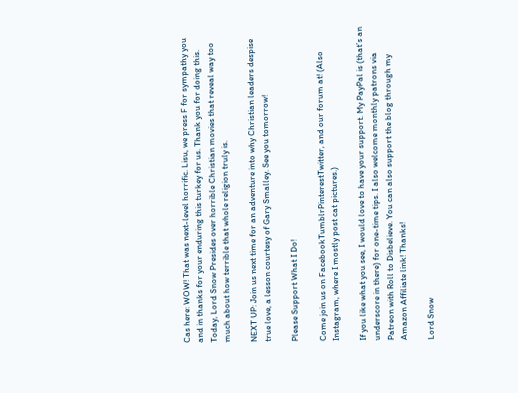Cas here: WOW! That was next-level horrific. Lisu, we press F for sympathy you and in thanks for your enduring this turkey for us. Thank you for doing this. Today, Lord Snow Presides over horrible Christian movies that reveal way too much about how terrible that whole religion truly is.

NEXT UP: Join us next time for an adventure into why Christian leaders despise true love, a lesson courtesy of Gary Smalley. See you tomorrow!

Please Support What I Do!

Come join us on FacebookTumblrPinterestTwitter, and our forum at! (Also Instagram, where I mostly post cat pictures.)

If you like what you see, I would love to have your support. My PayPal is (that’s an underscore in there) for one-time tips. I also welcome monthly patrons via Patreon with Roll to Disbelieve. You can also support the blog through my Amazon Affiliate link! Thanks!

Lord Snow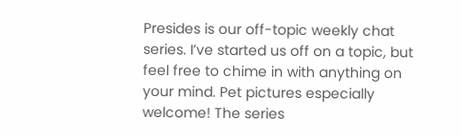Presides is our off-topic weekly chat series. I’ve started us off on a topic, but feel free to chime in with anything on your mind. Pet pictures especially welcome! The series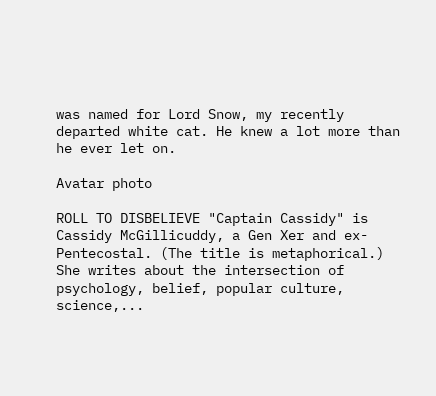was named for Lord Snow, my recently departed white cat. He knew a lot more than he ever let on.

Avatar photo

ROLL TO DISBELIEVE "Captain Cassidy" is Cassidy McGillicuddy, a Gen Xer and ex-Pentecostal. (The title is metaphorical.) She writes about the intersection of psychology, belief, popular culture, science,...